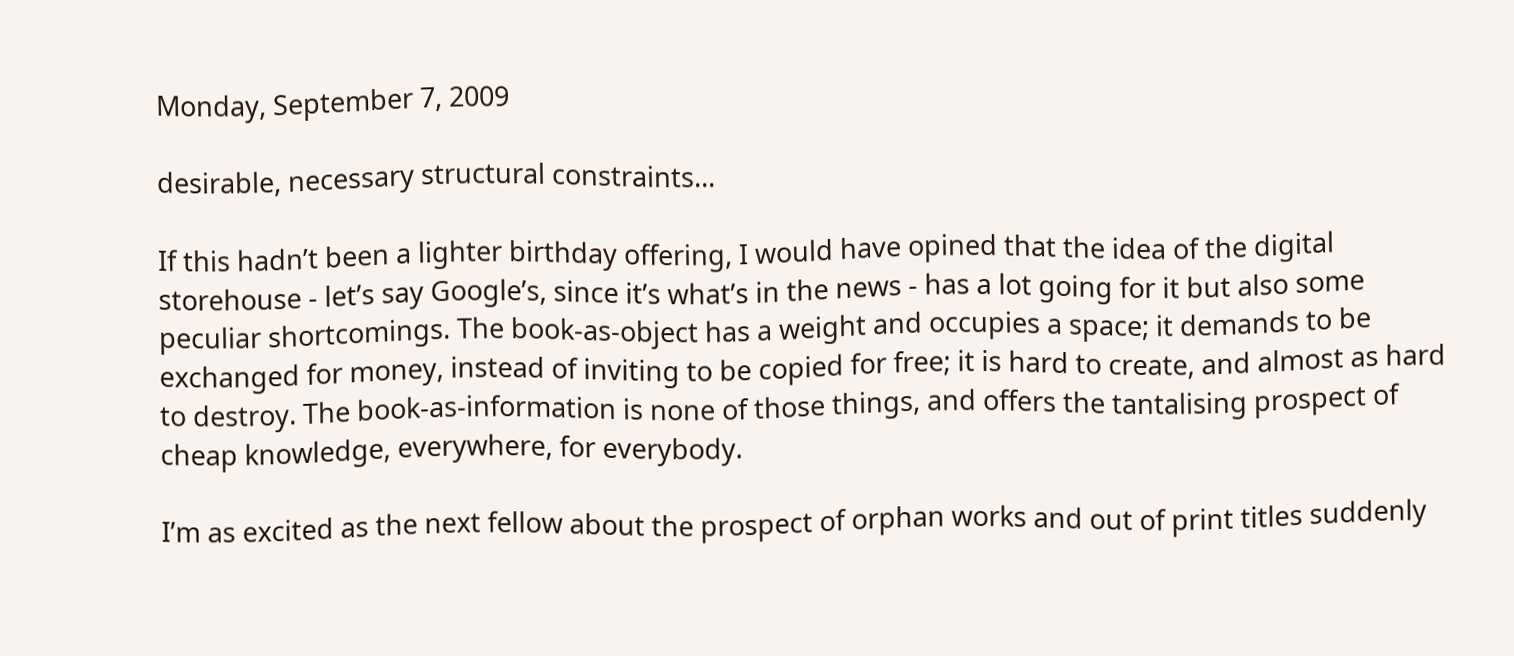Monday, September 7, 2009

desirable, necessary structural constraints...

If this hadn’t been a lighter birthday offering, I would have opined that the idea of the digital storehouse - let’s say Google’s, since it’s what’s in the news - has a lot going for it but also some peculiar shortcomings. The book-as-object has a weight and occupies a space; it demands to be exchanged for money, instead of inviting to be copied for free; it is hard to create, and almost as hard to destroy. The book-as-information is none of those things, and offers the tantalising prospect of cheap knowledge, everywhere, for everybody.

I’m as excited as the next fellow about the prospect of orphan works and out of print titles suddenly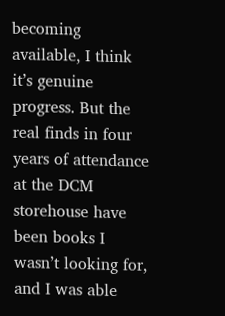becoming available, I think it’s genuine progress. But the real finds in four years of attendance at the DCM storehouse have been books I wasn’t looking for, and I was able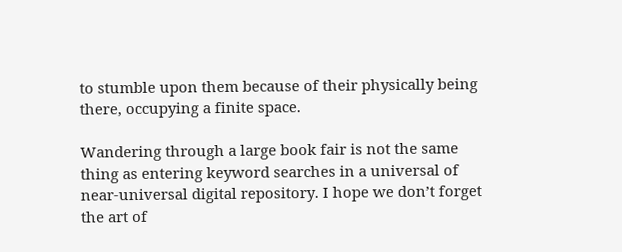to stumble upon them because of their physically being there, occupying a finite space.

Wandering through a large book fair is not the same thing as entering keyword searches in a universal of near-universal digital repository. I hope we don’t forget the art of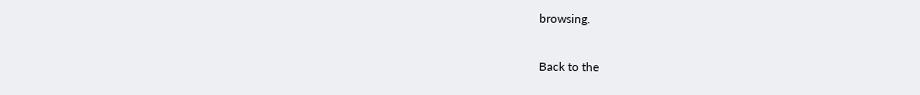browsing.

Back to the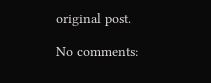original post.

No comments: